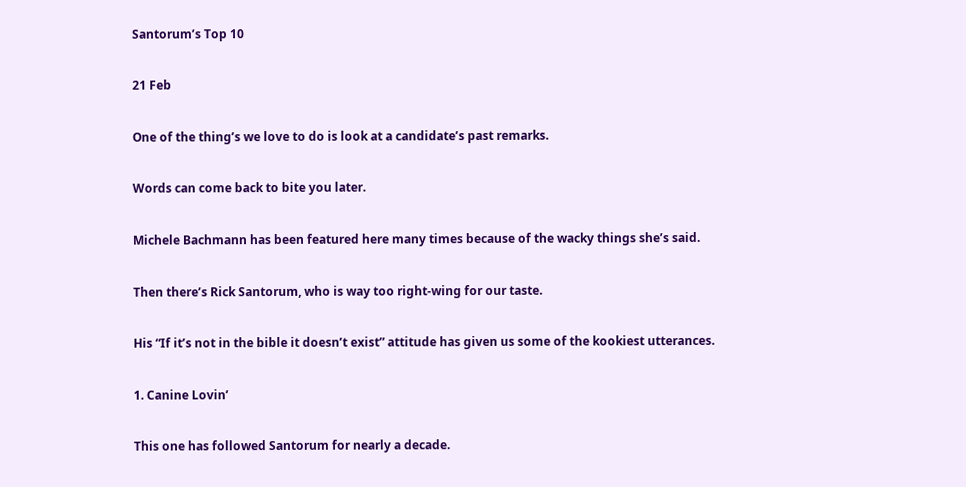Santorum’s Top 10

21 Feb

One of the thing’s we love to do is look at a candidate’s past remarks.

Words can come back to bite you later.

Michele Bachmann has been featured here many times because of the wacky things she’s said.

Then there’s Rick Santorum, who is way too right-wing for our taste.

His “If it’s not in the bible it doesn’t exist” attitude has given us some of the kookiest utterances.

1. Canine Lovin’

This one has followed Santorum for nearly a decade.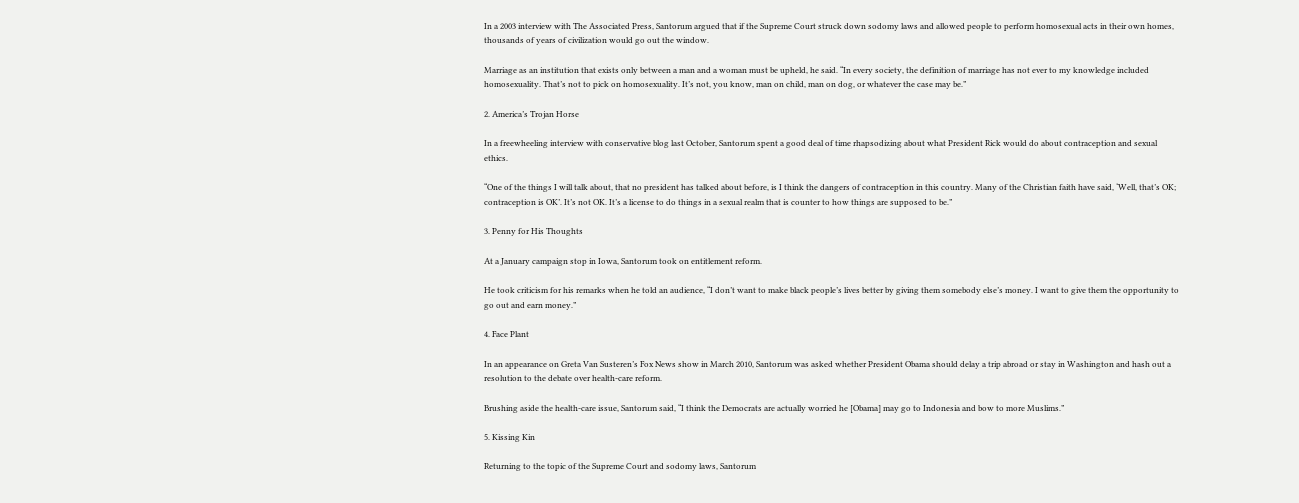In a 2003 interview with The Associated Press, Santorum argued that if the Supreme Court struck down sodomy laws and allowed people to perform homosexual acts in their own homes, thousands of years of civilization would go out the window.

Marriage as an institution that exists only between a man and a woman must be upheld, he said. “In every society, the definition of marriage has not ever to my knowledge included homosexuality. That’s not to pick on homosexuality. It’s not, you know, man on child, man on dog, or whatever the case may be.”

2. America’s Trojan Horse

In a freewheeling interview with conservative blog last October, Santorum spent a good deal of time rhapsodizing about what President Rick would do about contraception and sexual ethics.

“One of the things I will talk about, that no president has talked about before, is I think the dangers of contraception in this country. Many of the Christian faith have said, ‘Well, that’s OK; contraception is OK’. It’s not OK. It’s a license to do things in a sexual realm that is counter to how things are supposed to be.”

3. Penny for His Thoughts

At a January campaign stop in Iowa, Santorum took on entitlement reform.

He took criticism for his remarks when he told an audience, “I don’t want to make black people’s lives better by giving them somebody else’s money. I want to give them the opportunity to go out and earn money.”

4. Face Plant

In an appearance on Greta Van Susteren’s Fox News show in March 2010, Santorum was asked whether President Obama should delay a trip abroad or stay in Washington and hash out a resolution to the debate over health-care reform.

Brushing aside the health-care issue, Santorum said, “I think the Democrats are actually worried he [Obama] may go to Indonesia and bow to more Muslims.”

5. Kissing Kin

Returning to the topic of the Supreme Court and sodomy laws, Santorum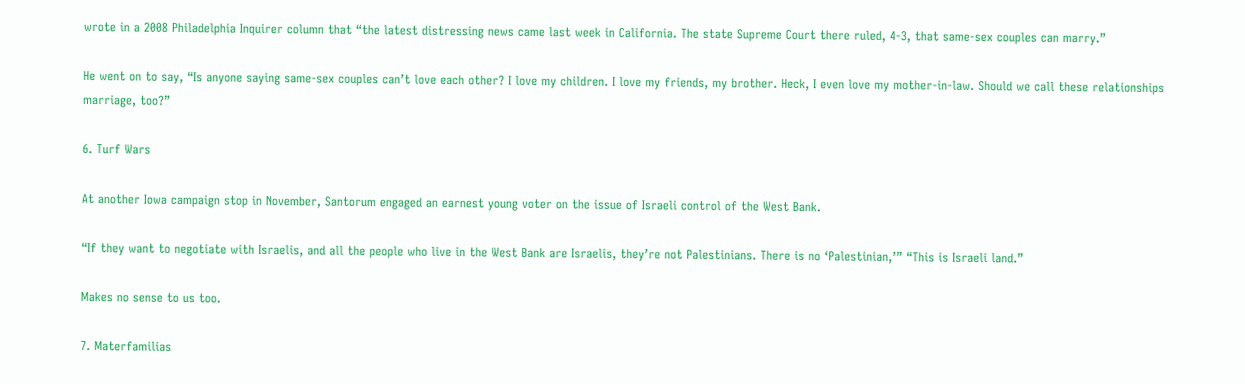wrote in a 2008 Philadelphia Inquirer column that “the latest distressing news came last week in California. The state Supreme Court there ruled, 4-3, that same-sex couples can marry.”

He went on to say, “Is anyone saying same-sex couples can’t love each other? I love my children. I love my friends, my brother. Heck, I even love my mother-in-law. Should we call these relationships marriage, too?”

6. Turf Wars

At another Iowa campaign stop in November, Santorum engaged an earnest young voter on the issue of Israeli control of the West Bank.

“If they want to negotiate with Israelis, and all the people who live in the West Bank are Israelis, they’re not Palestinians. There is no ‘Palestinian,’” “This is Israeli land.”

Makes no sense to us too.

7. Materfamilias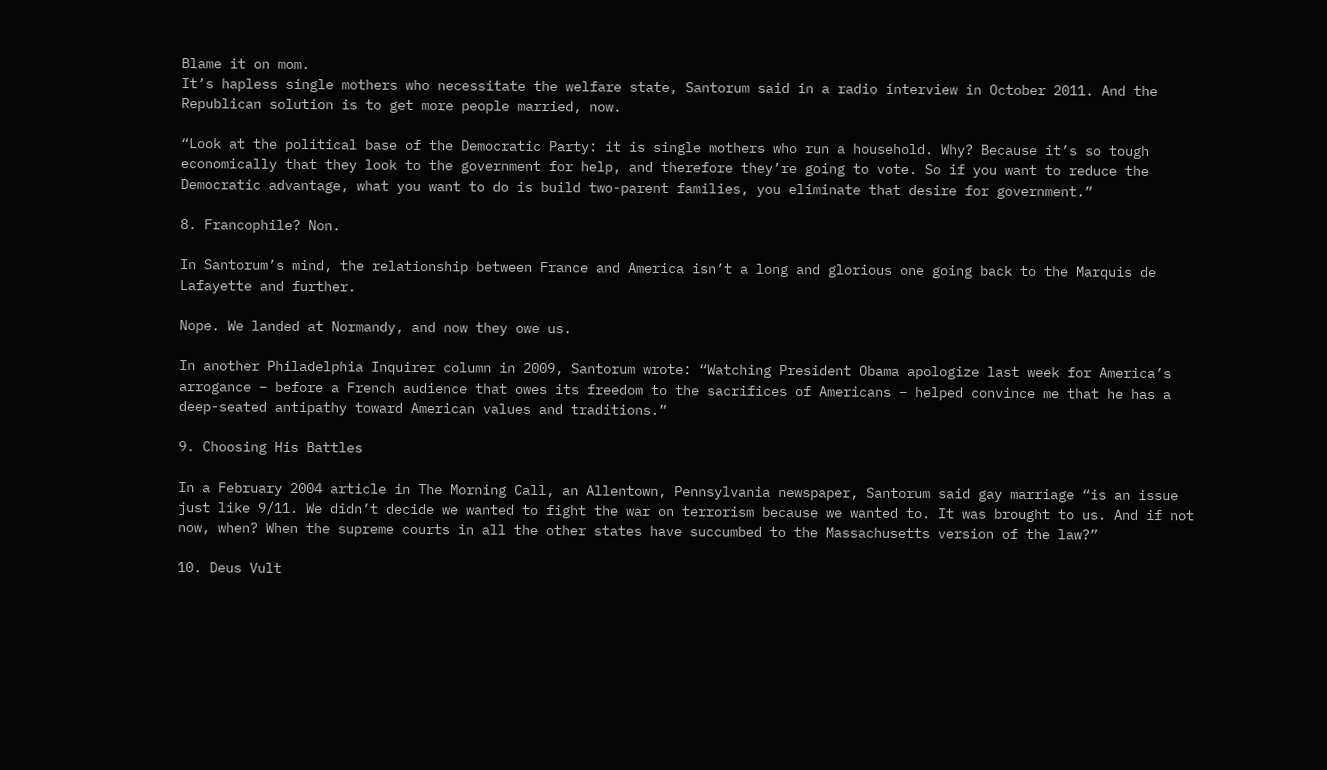Blame it on mom.
It’s hapless single mothers who necessitate the welfare state, Santorum said in a radio interview in October 2011. And the Republican solution is to get more people married, now.

“Look at the political base of the Democratic Party: it is single mothers who run a household. Why? Because it’s so tough economically that they look to the government for help, and therefore they’re going to vote. So if you want to reduce the Democratic advantage, what you want to do is build two-parent families, you eliminate that desire for government.”

8. Francophile? Non.

In Santorum’s mind, the relationship between France and America isn’t a long and glorious one going back to the Marquis de Lafayette and further.

Nope. We landed at Normandy, and now they owe us.

In another Philadelphia Inquirer column in 2009, Santorum wrote: “Watching President Obama apologize last week for America’s arrogance – before a French audience that owes its freedom to the sacrifices of Americans – helped convince me that he has a deep-seated antipathy toward American values and traditions.”

9. Choosing His Battles

In a February 2004 article in The Morning Call, an Allentown, Pennsylvania newspaper, Santorum said gay marriage “is an issue just like 9/11. We didn’t decide we wanted to fight the war on terrorism because we wanted to. It was brought to us. And if not now, when? When the supreme courts in all the other states have succumbed to the Massachusetts version of the law?”

10. Deus Vult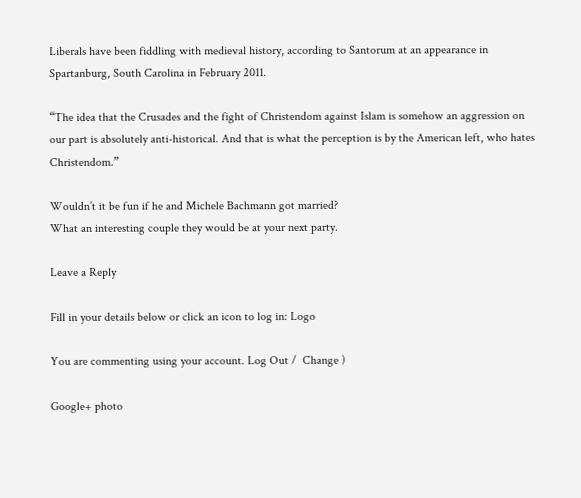Liberals have been fiddling with medieval history, according to Santorum at an appearance in Spartanburg, South Carolina in February 2011.

“The idea that the Crusades and the fight of Christendom against Islam is somehow an aggression on our part is absolutely anti-historical. And that is what the perception is by the American left, who hates Christendom.”

Wouldn’t it be fun if he and Michele Bachmann got married?
What an interesting couple they would be at your next party.

Leave a Reply

Fill in your details below or click an icon to log in: Logo

You are commenting using your account. Log Out /  Change )

Google+ photo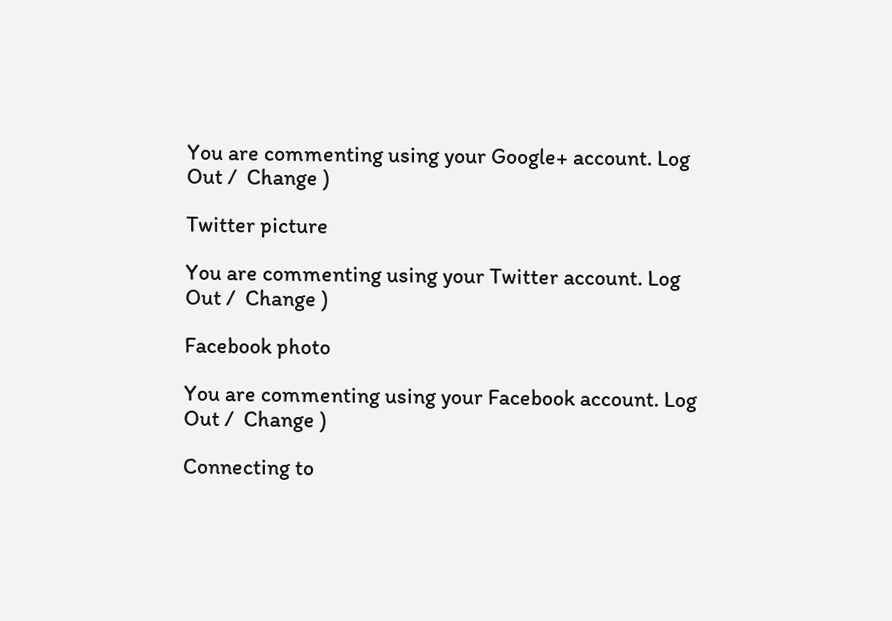You are commenting using your Google+ account. Log Out /  Change )

Twitter picture

You are commenting using your Twitter account. Log Out /  Change )

Facebook photo

You are commenting using your Facebook account. Log Out /  Change )

Connecting to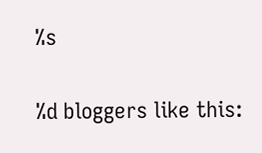%s

%d bloggers like this: